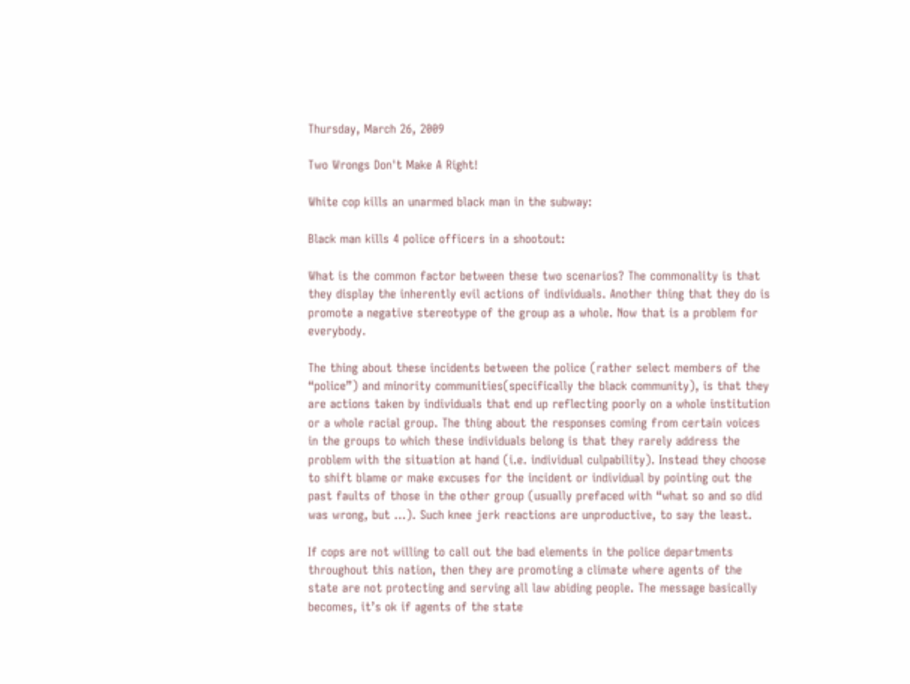Thursday, March 26, 2009

Two Wrongs Don't Make A Right!

White cop kills an unarmed black man in the subway:

Black man kills 4 police officers in a shootout:

What is the common factor between these two scenarios? The commonality is that they display the inherently evil actions of individuals. Another thing that they do is promote a negative stereotype of the group as a whole. Now that is a problem for everybody.

The thing about these incidents between the police (rather select members of the “police”) and minority communities(specifically the black community), is that they are actions taken by individuals that end up reflecting poorly on a whole institution or a whole racial group. The thing about the responses coming from certain voices in the groups to which these individuals belong is that they rarely address the problem with the situation at hand (i.e. individual culpability). Instead they choose to shift blame or make excuses for the incident or individual by pointing out the past faults of those in the other group (usually prefaced with “what so and so did was wrong, but …). Such knee jerk reactions are unproductive, to say the least.

If cops are not willing to call out the bad elements in the police departments throughout this nation, then they are promoting a climate where agents of the state are not protecting and serving all law abiding people. The message basically becomes, it’s ok if agents of the state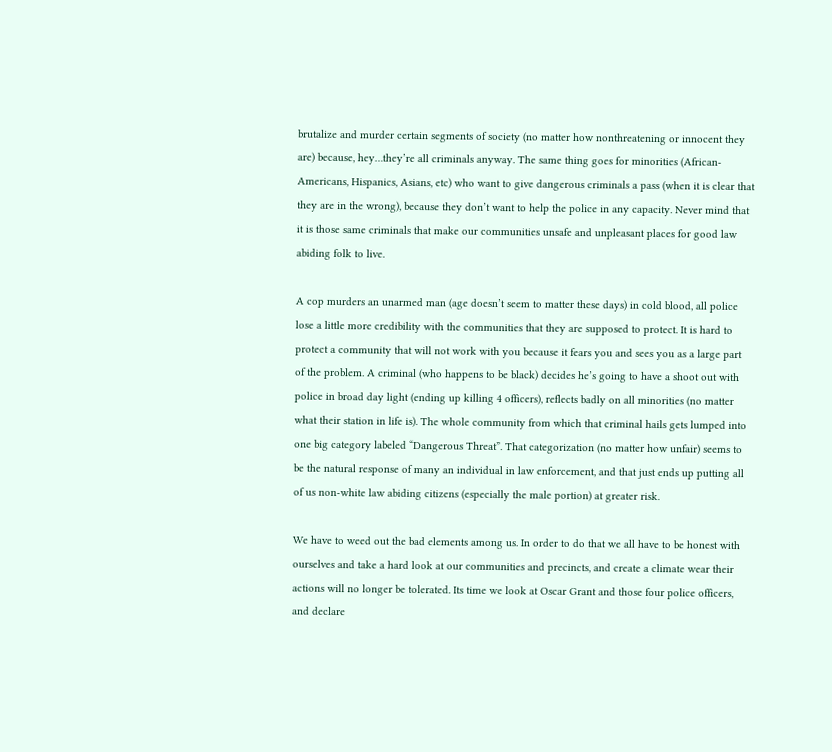brutalize and murder certain segments of society (no matter how nonthreatening or innocent they are) because, hey…they’re all criminals anyway. The same thing goes for minorities (African-Americans, Hispanics, Asians, etc) who want to give dangerous criminals a pass (when it is clear that they are in the wrong), because they don’t want to help the police in any capacity. Never mind that it is those same criminals that make our communities unsafe and unpleasant places for good law abiding folk to live.

A cop murders an unarmed man (age doesn’t seem to matter these days) in cold blood, all police lose a little more credibility with the communities that they are supposed to protect. It is hard to protect a community that will not work with you because it fears you and sees you as a large part of the problem. A criminal (who happens to be black) decides he’s going to have a shoot out with police in broad day light (ending up killing 4 officers), reflects badly on all minorities (no matter what their station in life is). The whole community from which that criminal hails gets lumped into one big category labeled “Dangerous Threat”. That categorization (no matter how unfair) seems to be the natural response of many an individual in law enforcement, and that just ends up putting all of us non-white law abiding citizens (especially the male portion) at greater risk.

We have to weed out the bad elements among us. In order to do that we all have to be honest with ourselves and take a hard look at our communities and precincts, and create a climate wear their actions will no longer be tolerated. Its time we look at Oscar Grant and those four police officers, and declare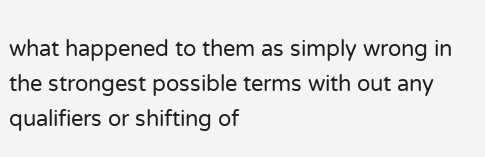what happened to them as simply wrong in the strongest possible terms with out any qualifiers or shifting of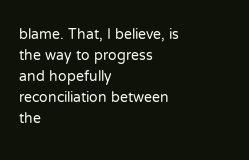blame. That, I believe, is the way to progress and hopefully reconciliation between the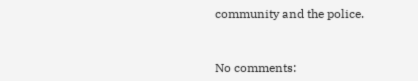community and the police.


No comments: